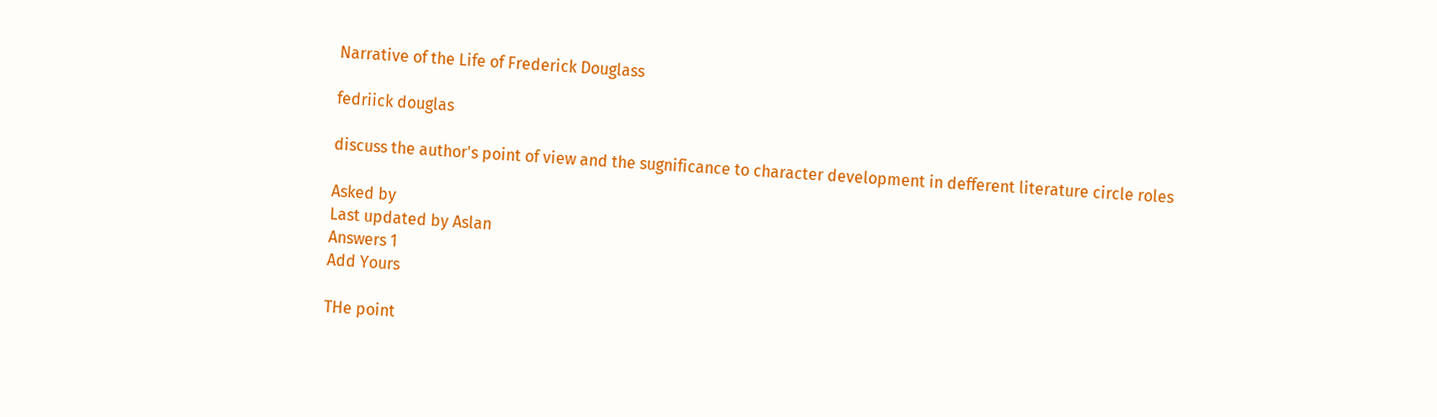Narrative of the Life of Frederick Douglass

fedriick douglas

discuss the author's point of view and the sugnificance to character development in defferent literature circle roles

Asked by
Last updated by Aslan
Answers 1
Add Yours

THe point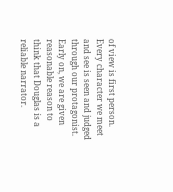of view is first person. Every character we meet and see is seen and judged through our protagonist. Early on, we are given reasonable reason to think that Douglas is a reliable narrator.